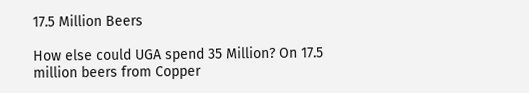17.5 Million Beers

How else could UGA spend 35 Million? On 17.5 million beers from Copper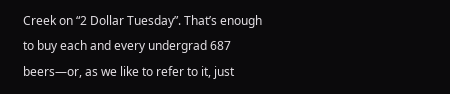Creek on “2 Dollar Tuesday”. That’s enough to buy each and every undergrad 687 beers—or, as we like to refer to it, just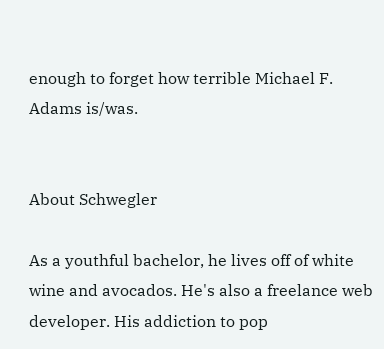enough to forget how terrible Michael F. Adams is/was.


About Schwegler

As a youthful bachelor, he lives off of white wine and avocados. He's also a freelance web developer. His addiction to pop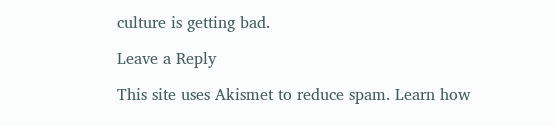culture is getting bad.

Leave a Reply

This site uses Akismet to reduce spam. Learn how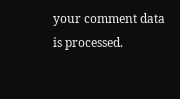your comment data is processed.